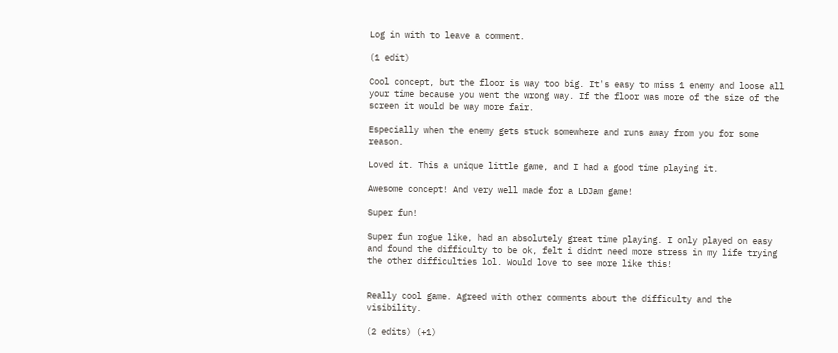Log in with to leave a comment.

(1 edit)

Cool concept, but the floor is way too big. It's easy to miss 1 enemy and loose all your time because you went the wrong way. If the floor was more of the size of the screen it would be way more fair.

Especially when the enemy gets stuck somewhere and runs away from you for some reason.

Loved it. This a unique little game, and I had a good time playing it.

Awesome concept! And very well made for a LDJam game!

Super fun!

Super fun rogue like, had an absolutely great time playing. I only played on easy and found the difficulty to be ok, felt i didnt need more stress in my life trying the other difficulties lol. Would love to see more like this!


Really cool game. Agreed with other comments about the difficulty and the visibility.

(2 edits) (+1)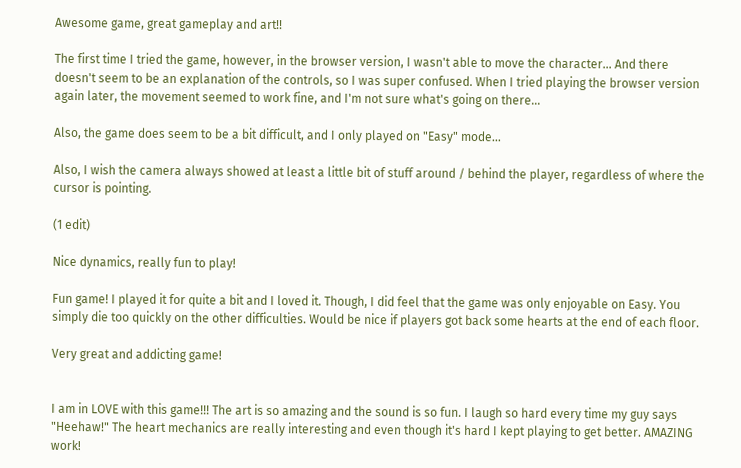Awesome game, great gameplay and art!!

The first time I tried the game, however, in the browser version, I wasn't able to move the character... And there doesn't seem to be an explanation of the controls, so I was super confused. When I tried playing the browser version again later, the movement seemed to work fine, and I'm not sure what's going on there...

Also, the game does seem to be a bit difficult, and I only played on "Easy" mode...

Also, I wish the camera always showed at least a little bit of stuff around / behind the player, regardless of where the cursor is pointing.

(1 edit)

Nice dynamics, really fun to play!

Fun game! I played it for quite a bit and I loved it. Though, I did feel that the game was only enjoyable on Easy. You simply die too quickly on the other difficulties. Would be nice if players got back some hearts at the end of each floor.

Very great and addicting game!


I am in LOVE with this game!!! The art is so amazing and the sound is so fun. I laugh so hard every time my guy says "Heehaw!" The heart mechanics are really interesting and even though it's hard I kept playing to get better. AMAZING work!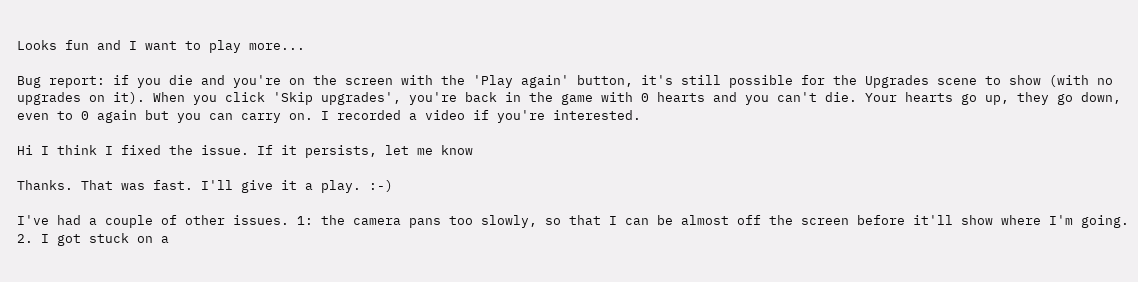Looks fun and I want to play more...

Bug report: if you die and you're on the screen with the 'Play again' button, it's still possible for the Upgrades scene to show (with no upgrades on it). When you click 'Skip upgrades', you're back in the game with 0 hearts and you can't die. Your hearts go up, they go down, even to 0 again but you can carry on. I recorded a video if you're interested.

Hi I think I fixed the issue. If it persists, let me know

Thanks. That was fast. I'll give it a play. :-)

I've had a couple of other issues. 1: the camera pans too slowly, so that I can be almost off the screen before it'll show where I'm going. 2. I got stuck on a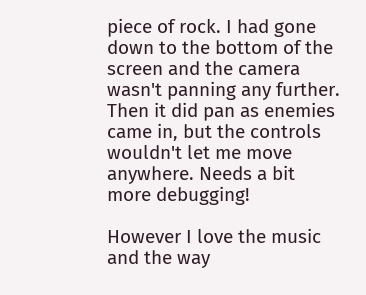piece of rock. I had gone down to the bottom of the screen and the camera wasn't panning any further. Then it did pan as enemies came in, but the controls wouldn't let me move anywhere. Needs a bit more debugging!

However I love the music and the way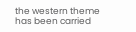the western theme has been carried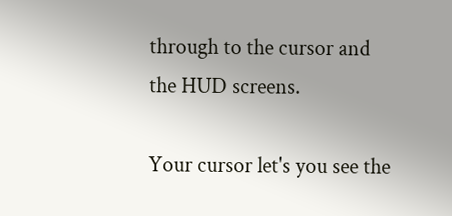through to the cursor and the HUD screens.

Your cursor let's you see the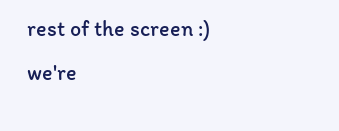rest of the screen :) we're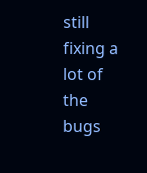still fixing a lot of the bugs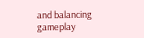and balancing gameplay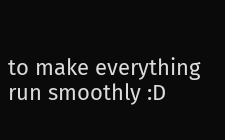to make everything run smoothly :D